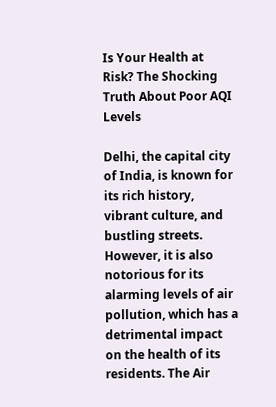Is Your Health at Risk? The Shocking Truth About Poor AQI Levels

Delhi, the capital city of India, is known for its rich history, vibrant culture, and bustling streets. However, it is also notorious for its alarming levels of air pollution, which has a detrimental impact on the health of its residents. The Air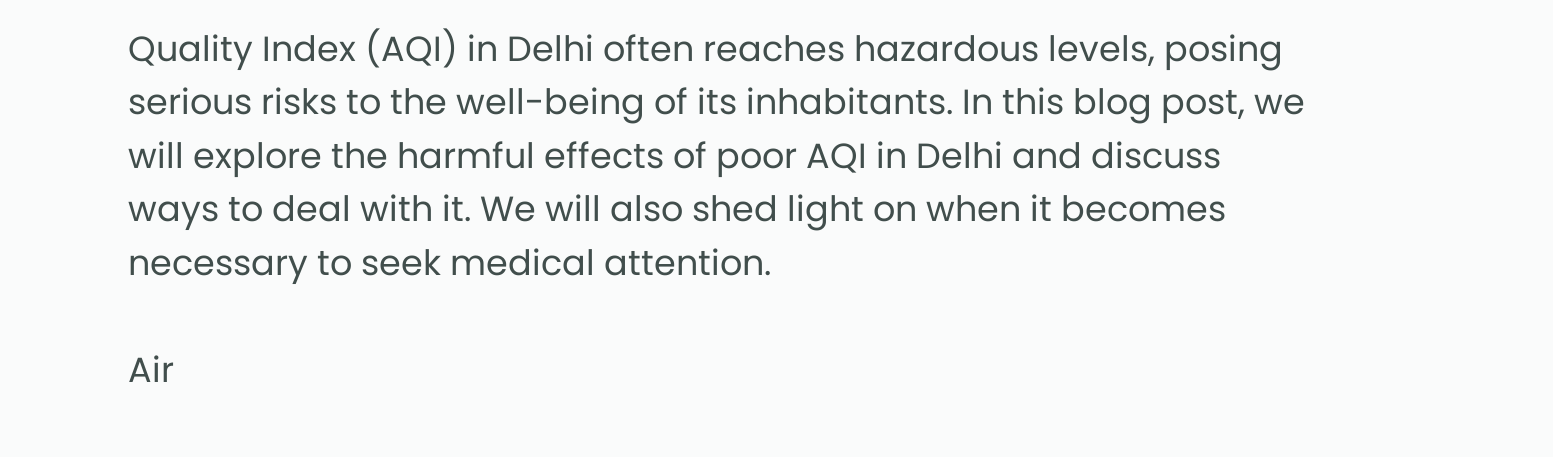Quality Index (AQI) in Delhi often reaches hazardous levels, posing serious risks to the well-being of its inhabitants. In this blog post, we will explore the harmful effects of poor AQI in Delhi and discuss ways to deal with it. We will also shed light on when it becomes necessary to seek medical attention.

Air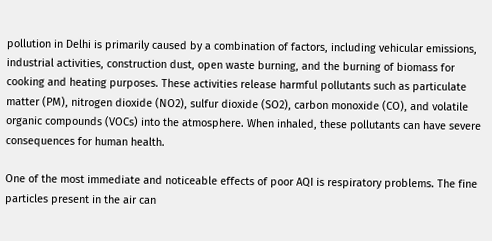pollution in Delhi is primarily caused by a combination of factors, including vehicular emissions, industrial activities, construction dust, open waste burning, and the burning of biomass for cooking and heating purposes. These activities release harmful pollutants such as particulate matter (PM), nitrogen dioxide (NO2), sulfur dioxide (SO2), carbon monoxide (CO), and volatile organic compounds (VOCs) into the atmosphere. When inhaled, these pollutants can have severe consequences for human health.

One of the most immediate and noticeable effects of poor AQI is respiratory problems. The fine particles present in the air can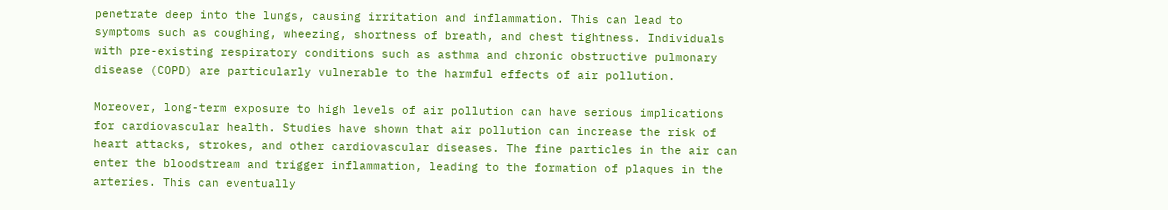penetrate deep into the lungs, causing irritation and inflammation. This can lead to symptoms such as coughing, wheezing, shortness of breath, and chest tightness. Individuals with pre-existing respiratory conditions such as asthma and chronic obstructive pulmonary disease (COPD) are particularly vulnerable to the harmful effects of air pollution.

Moreover, long-term exposure to high levels of air pollution can have serious implications for cardiovascular health. Studies have shown that air pollution can increase the risk of heart attacks, strokes, and other cardiovascular diseases. The fine particles in the air can enter the bloodstream and trigger inflammation, leading to the formation of plaques in the arteries. This can eventually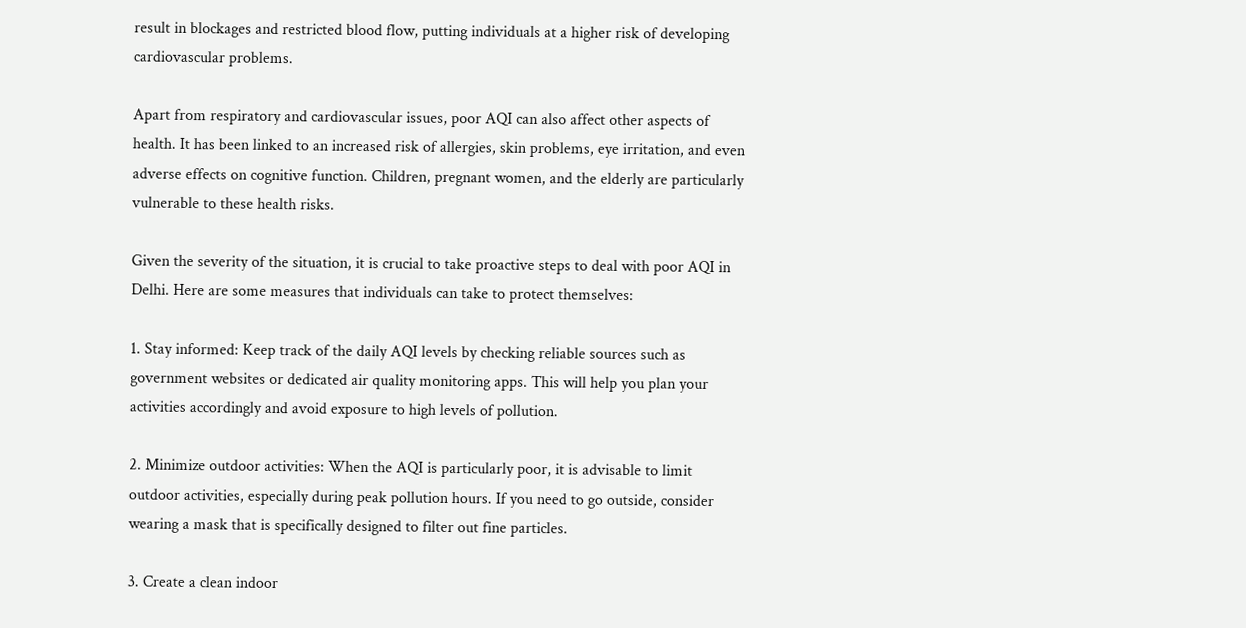result in blockages and restricted blood flow, putting individuals at a higher risk of developing cardiovascular problems.

Apart from respiratory and cardiovascular issues, poor AQI can also affect other aspects of health. It has been linked to an increased risk of allergies, skin problems, eye irritation, and even adverse effects on cognitive function. Children, pregnant women, and the elderly are particularly vulnerable to these health risks.

Given the severity of the situation, it is crucial to take proactive steps to deal with poor AQI in Delhi. Here are some measures that individuals can take to protect themselves:

1. Stay informed: Keep track of the daily AQI levels by checking reliable sources such as government websites or dedicated air quality monitoring apps. This will help you plan your activities accordingly and avoid exposure to high levels of pollution.

2. Minimize outdoor activities: When the AQI is particularly poor, it is advisable to limit outdoor activities, especially during peak pollution hours. If you need to go outside, consider wearing a mask that is specifically designed to filter out fine particles.

3. Create a clean indoor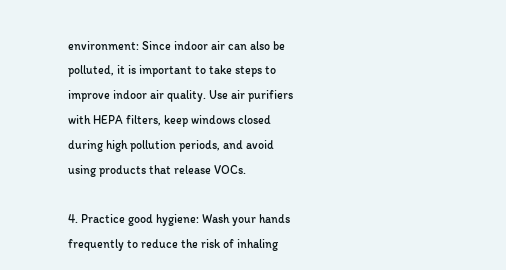environment: Since indoor air can also be polluted, it is important to take steps to improve indoor air quality. Use air purifiers with HEPA filters, keep windows closed during high pollution periods, and avoid using products that release VOCs.

4. Practice good hygiene: Wash your hands frequently to reduce the risk of inhaling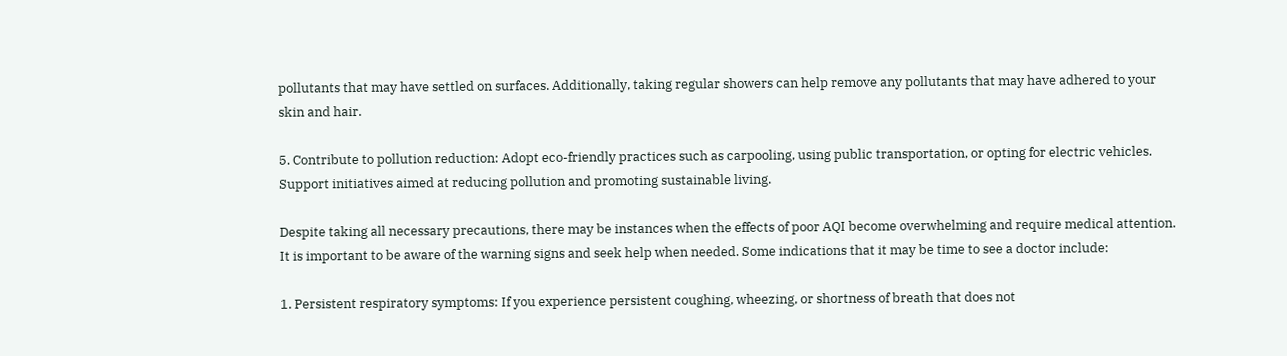pollutants that may have settled on surfaces. Additionally, taking regular showers can help remove any pollutants that may have adhered to your skin and hair.

5. Contribute to pollution reduction: Adopt eco-friendly practices such as carpooling, using public transportation, or opting for electric vehicles. Support initiatives aimed at reducing pollution and promoting sustainable living.

Despite taking all necessary precautions, there may be instances when the effects of poor AQI become overwhelming and require medical attention. It is important to be aware of the warning signs and seek help when needed. Some indications that it may be time to see a doctor include:

1. Persistent respiratory symptoms: If you experience persistent coughing, wheezing, or shortness of breath that does not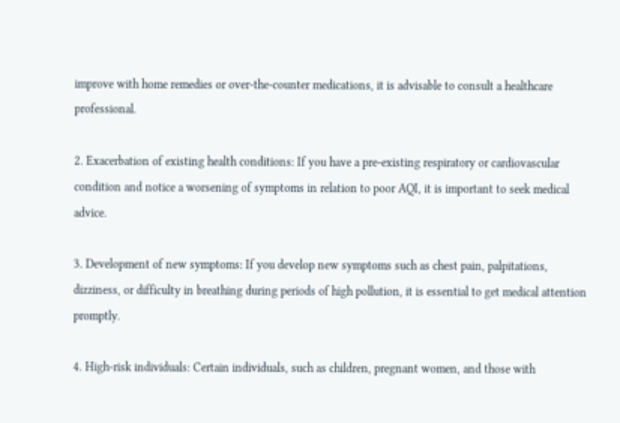improve with home remedies or over-the-counter medications, it is advisable to consult a healthcare professional.

2. Exacerbation of existing health conditions: If you have a pre-existing respiratory or cardiovascular condition and notice a worsening of symptoms in relation to poor AQI, it is important to seek medical advice.

3. Development of new symptoms: If you develop new symptoms such as chest pain, palpitations, dizziness, or difficulty in breathing during periods of high pollution, it is essential to get medical attention promptly.

4. High-risk individuals: Certain individuals, such as children, pregnant women, and those with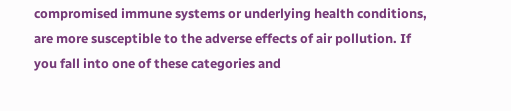compromised immune systems or underlying health conditions, are more susceptible to the adverse effects of air pollution. If you fall into one of these categories and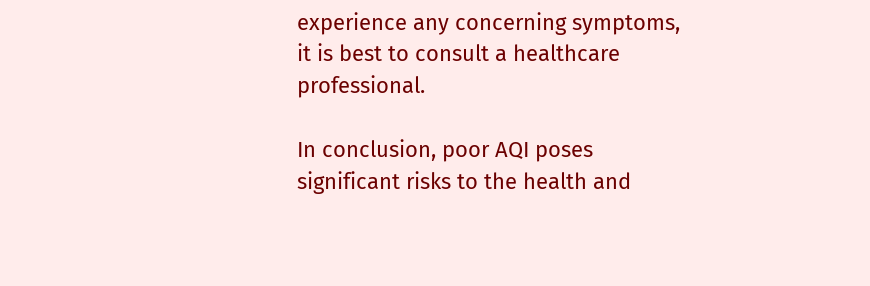experience any concerning symptoms, it is best to consult a healthcare professional.

In conclusion, poor AQI poses significant risks to the health and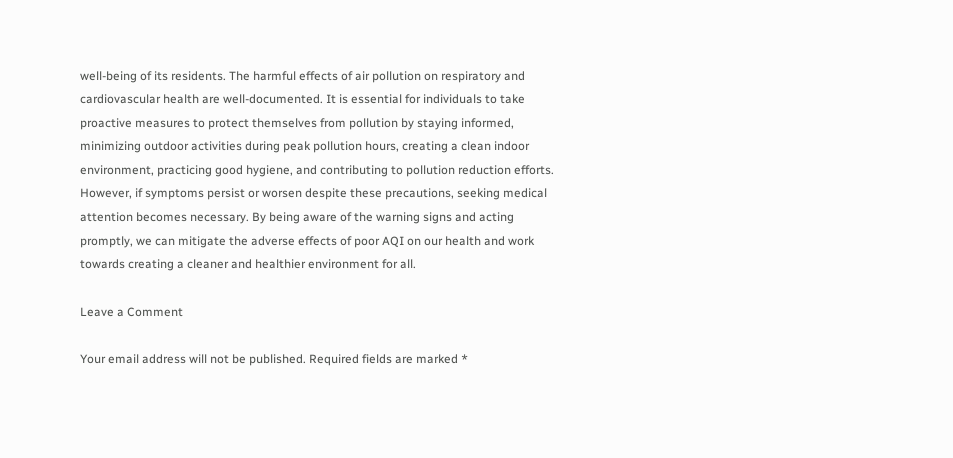well-being of its residents. The harmful effects of air pollution on respiratory and cardiovascular health are well-documented. It is essential for individuals to take proactive measures to protect themselves from pollution by staying informed, minimizing outdoor activities during peak pollution hours, creating a clean indoor environment, practicing good hygiene, and contributing to pollution reduction efforts. However, if symptoms persist or worsen despite these precautions, seeking medical attention becomes necessary. By being aware of the warning signs and acting promptly, we can mitigate the adverse effects of poor AQI on our health and work towards creating a cleaner and healthier environment for all.

Leave a Comment

Your email address will not be published. Required fields are marked *